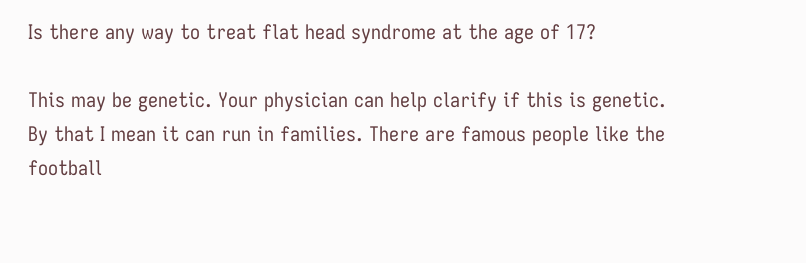Is there any way to treat flat head syndrome at the age of 17?

This may be genetic. Your physician can help clarify if this is genetic. By that I mean it can run in families. There are famous people like the football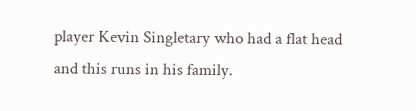player Kevin Singletary who had a flat head and this runs in his family.